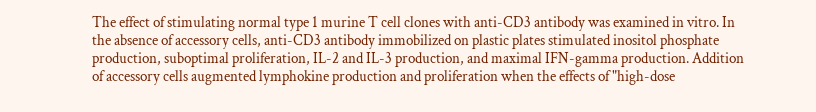The effect of stimulating normal type 1 murine T cell clones with anti-CD3 antibody was examined in vitro. In the absence of accessory cells, anti-CD3 antibody immobilized on plastic plates stimulated inositol phosphate production, suboptimal proliferation, IL-2 and IL-3 production, and maximal IFN-gamma production. Addition of accessory cells augmented lymphokine production and proliferation when the effects of "high-dose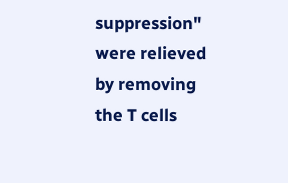suppression" were relieved by removing the T cells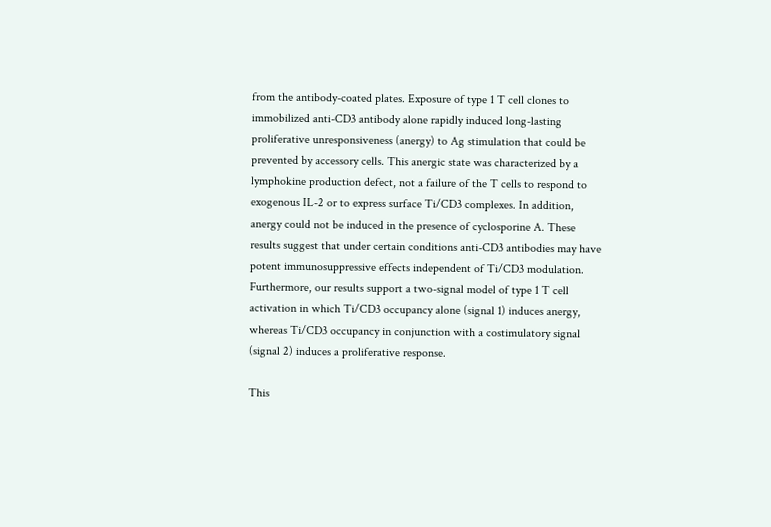from the antibody-coated plates. Exposure of type 1 T cell clones to immobilized anti-CD3 antibody alone rapidly induced long-lasting proliferative unresponsiveness (anergy) to Ag stimulation that could be prevented by accessory cells. This anergic state was characterized by a lymphokine production defect, not a failure of the T cells to respond to exogenous IL-2 or to express surface Ti/CD3 complexes. In addition, anergy could not be induced in the presence of cyclosporine A. These results suggest that under certain conditions anti-CD3 antibodies may have potent immunosuppressive effects independent of Ti/CD3 modulation. Furthermore, our results support a two-signal model of type 1 T cell activation in which Ti/CD3 occupancy alone (signal 1) induces anergy, whereas Ti/CD3 occupancy in conjunction with a costimulatory signal (signal 2) induces a proliferative response.

This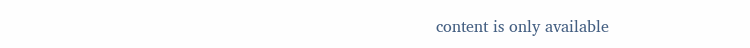content is only available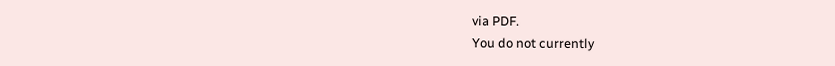via PDF.
You do not currently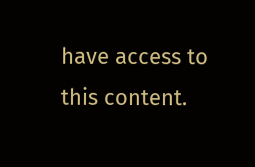have access to this content.